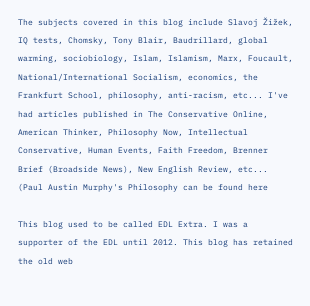The subjects covered in this blog include Slavoj Žižek, IQ tests, Chomsky, Tony Blair, Baudrillard, global warming, sociobiology, Islam, Islamism, Marx, Foucault, National/International Socialism, economics, the Frankfurt School, philosophy, anti-racism, etc... I've had articles published in The Conservative Online, American Thinker, Philosophy Now, Intellectual Conservative, Human Events, Faith Freedom, Brenner Brief (Broadside News), New English Review, etc... (Paul Austin Murphy's Philosophy can be found here

This blog used to be called EDL Extra. I was a supporter of the EDL until 2012. This blog has retained the old web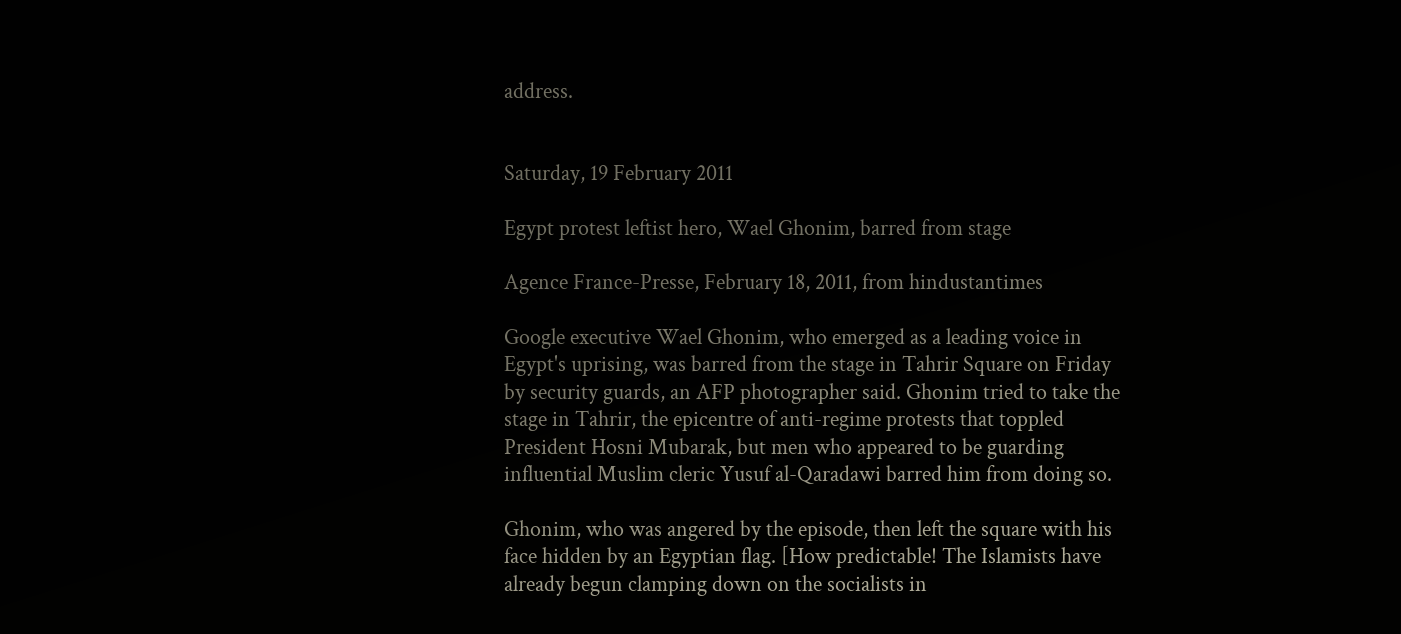address.


Saturday, 19 February 2011

Egypt protest leftist hero, Wael Ghonim, barred from stage

Agence France-Presse, February 18, 2011, from hindustantimes

Google executive Wael Ghonim, who emerged as a leading voice in Egypt's uprising, was barred from the stage in Tahrir Square on Friday by security guards, an AFP photographer said. Ghonim tried to take the stage in Tahrir, the epicentre of anti-regime protests that toppled President Hosni Mubarak, but men who appeared to be guarding influential Muslim cleric Yusuf al-Qaradawi barred him from doing so.

Ghonim, who was angered by the episode, then left the square with his face hidden by an Egyptian flag. [How predictable! The Islamists have already begun clamping down on the socialists in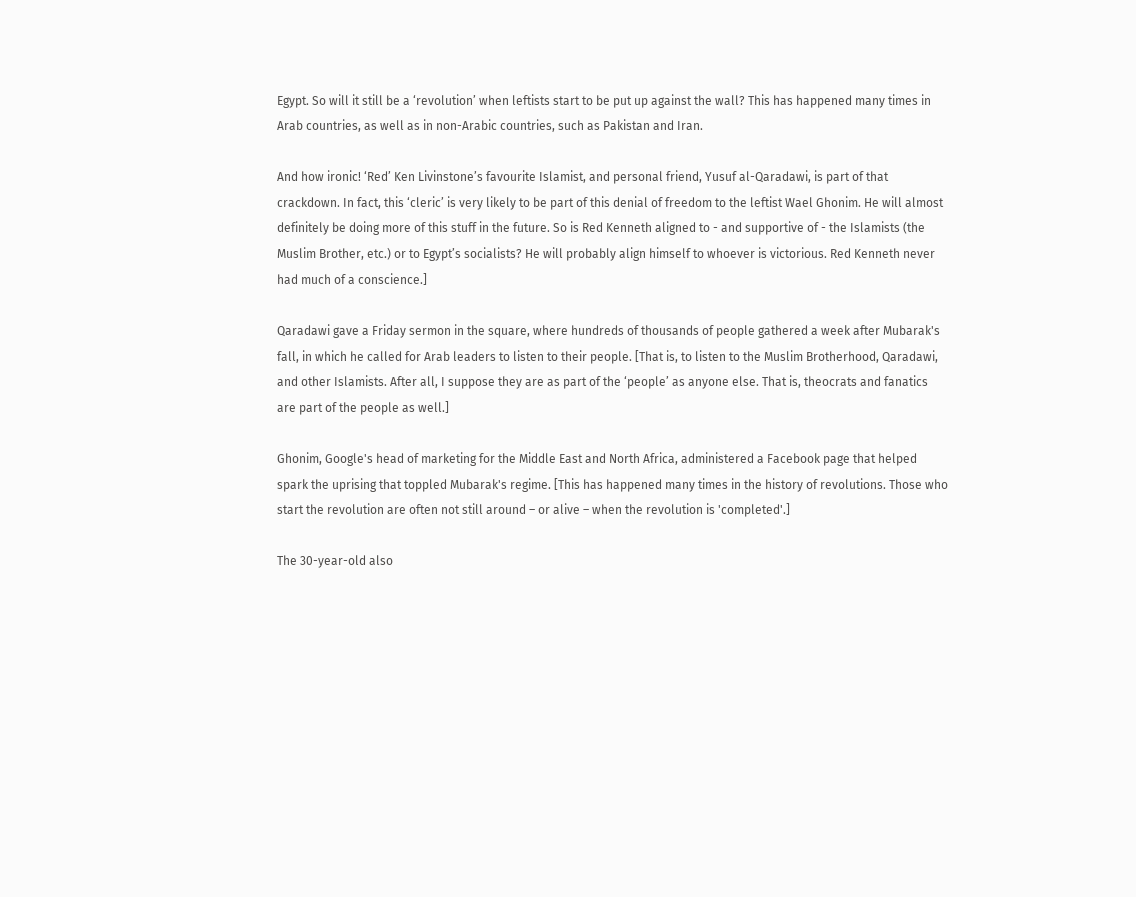Egypt. So will it still be a ‘revolution’ when leftists start to be put up against the wall? This has happened many times in Arab countries, as well as in non-Arabic countries, such as Pakistan and Iran.

And how ironic! ‘Red’ Ken Livinstone’s favourite Islamist, and personal friend, Yusuf al-Qaradawi, is part of that crackdown. In fact, this ‘cleric’ is very likely to be part of this denial of freedom to the leftist Wael Ghonim. He will almost definitely be doing more of this stuff in the future. So is Red Kenneth aligned to - and supportive of - the Islamists (the Muslim Brother, etc.) or to Egypt’s socialists? He will probably align himself to whoever is victorious. Red Kenneth never had much of a conscience.]

Qaradawi gave a Friday sermon in the square, where hundreds of thousands of people gathered a week after Mubarak's fall, in which he called for Arab leaders to listen to their people. [That is, to listen to the Muslim Brotherhood, Qaradawi, and other Islamists. After all, I suppose they are as part of the ‘people’ as anyone else. That is, theocrats and fanatics are part of the people as well.]

Ghonim, Google's head of marketing for the Middle East and North Africa, administered a Facebook page that helped spark the uprising that toppled Mubarak's regime. [This has happened many times in the history of revolutions. Those who start the revolution are often not still around – or alive – when the revolution is 'completed'.]

The 30-year-old also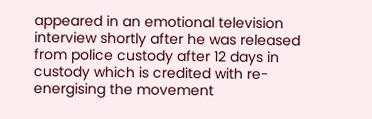appeared in an emotional television interview shortly after he was released from police custody after 12 days in custody which is credited with re-energising the movement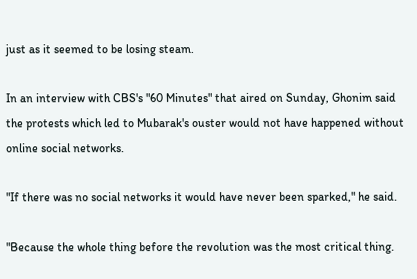just as it seemed to be losing steam.

In an interview with CBS's "60 Minutes" that aired on Sunday, Ghonim said the protests which led to Mubarak's ouster would not have happened without online social networks.

"If there was no social networks it would have never been sparked," he said.

"Because the whole thing before the revolution was the most critical thing.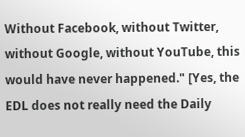Without Facebook, without Twitter, without Google, without YouTube, this would have never happened." [Yes, the EDL does not really need the Daily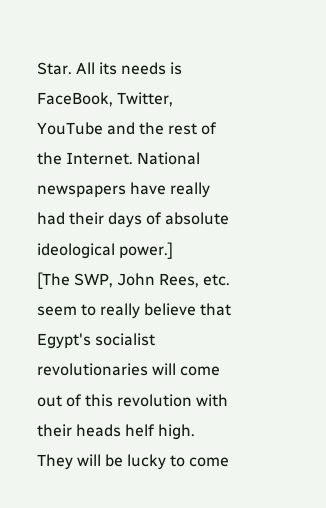Star. All its needs is FaceBook, Twitter, YouTube and the rest of the Internet. National newspapers have really had their days of absolute ideological power.]
[The SWP, John Rees, etc. seem to really believe that Egypt's socialist revolutionaries will come out of this revolution with their heads helf high. They will be lucky to come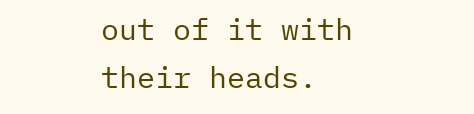out of it with their heads.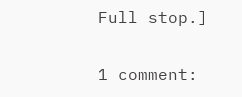Full stop.]

1 comment: